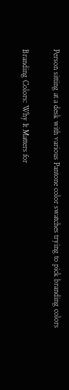Person sitting at a desk with various Pantone color swatches trying to pick branding colors

Branding Colors: Why It Matters for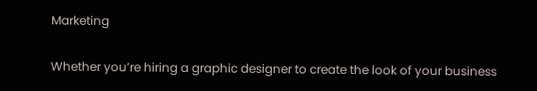Marketing

Whether you’re hiring a graphic designer to create the look of your business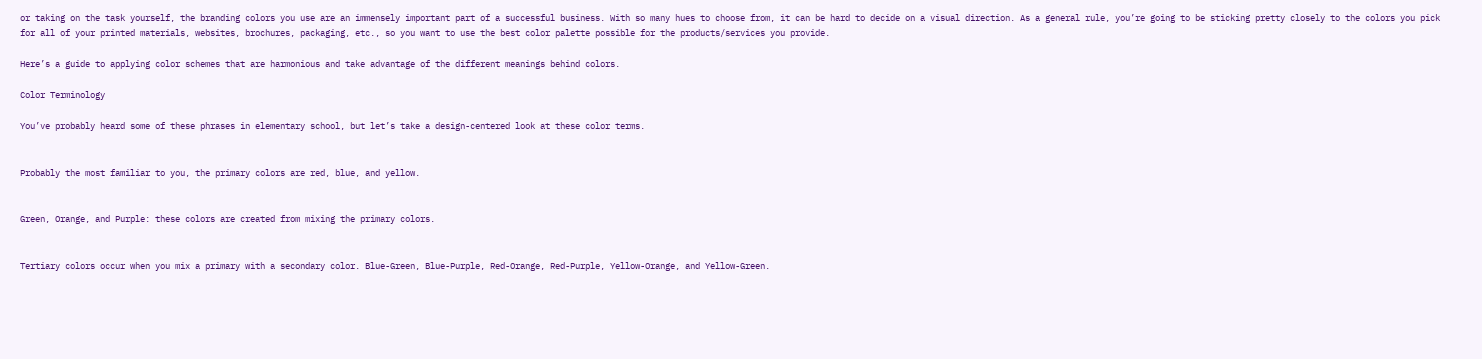or taking on the task yourself, the branding colors you use are an immensely important part of a successful business. With so many hues to choose from, it can be hard to decide on a visual direction. As a general rule, you’re going to be sticking pretty closely to the colors you pick for all of your printed materials, websites, brochures, packaging, etc., so you want to use the best color palette possible for the products/services you provide.

Here’s a guide to applying color schemes that are harmonious and take advantage of the different meanings behind colors.

Color Terminology

You’ve probably heard some of these phrases in elementary school, but let’s take a design-centered look at these color terms.


Probably the most familiar to you, the primary colors are red, blue, and yellow.


Green, Orange, and Purple: these colors are created from mixing the primary colors.


Tertiary colors occur when you mix a primary with a secondary color. Blue-Green, Blue-Purple, Red-Orange, Red-Purple, Yellow-Orange, and Yellow-Green.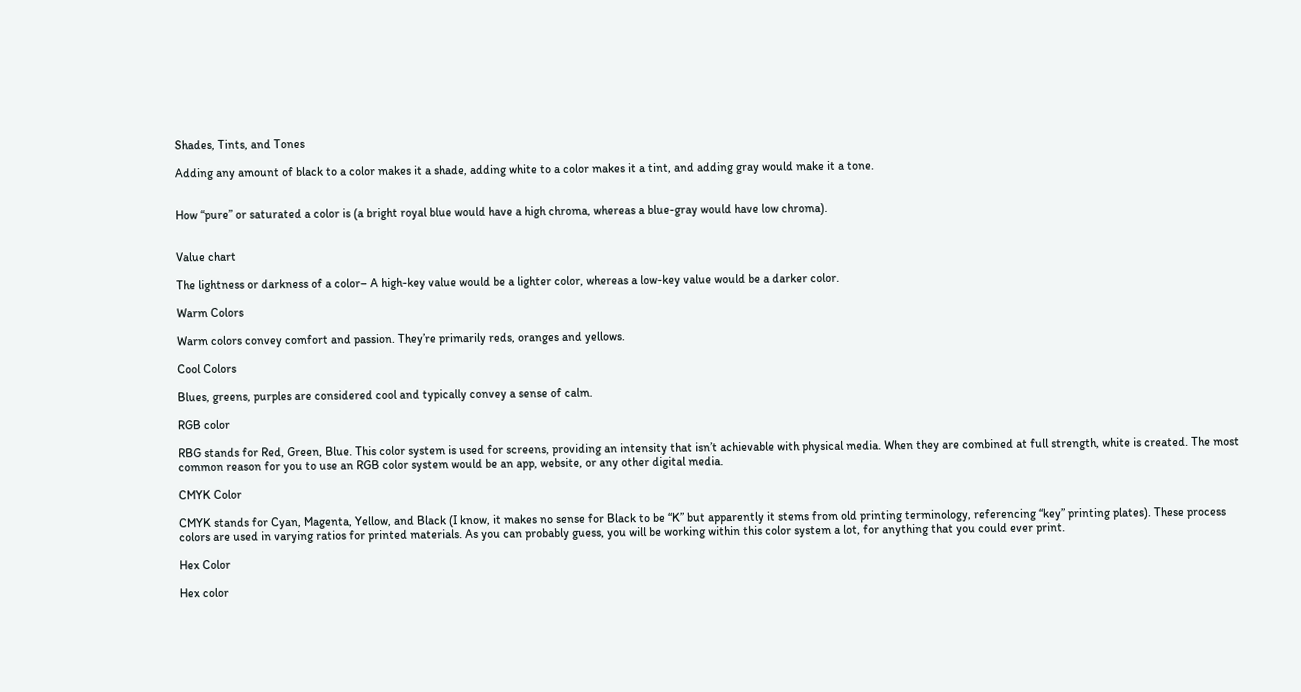Shades, Tints, and Tones

Adding any amount of black to a color makes it a shade, adding white to a color makes it a tint, and adding gray would make it a tone.


How “pure” or saturated a color is (a bright royal blue would have a high chroma, whereas a blue-gray would have low chroma).


Value chart

The lightness or darkness of a color– A high-key value would be a lighter color, whereas a low-key value would be a darker color.

Warm Colors

Warm colors convey comfort and passion. They’re primarily reds, oranges and yellows.

Cool Colors

Blues, greens, purples are considered cool and typically convey a sense of calm.

RGB color

RBG stands for Red, Green, Blue. This color system is used for screens, providing an intensity that isn’t achievable with physical media. When they are combined at full strength, white is created. The most common reason for you to use an RGB color system would be an app, website, or any other digital media.

CMYK Color

CMYK stands for Cyan, Magenta, Yellow, and Black (I know, it makes no sense for Black to be “K” but apparently it stems from old printing terminology, referencing “key” printing plates). These process colors are used in varying ratios for printed materials. As you can probably guess, you will be working within this color system a lot, for anything that you could ever print.

Hex Color

Hex color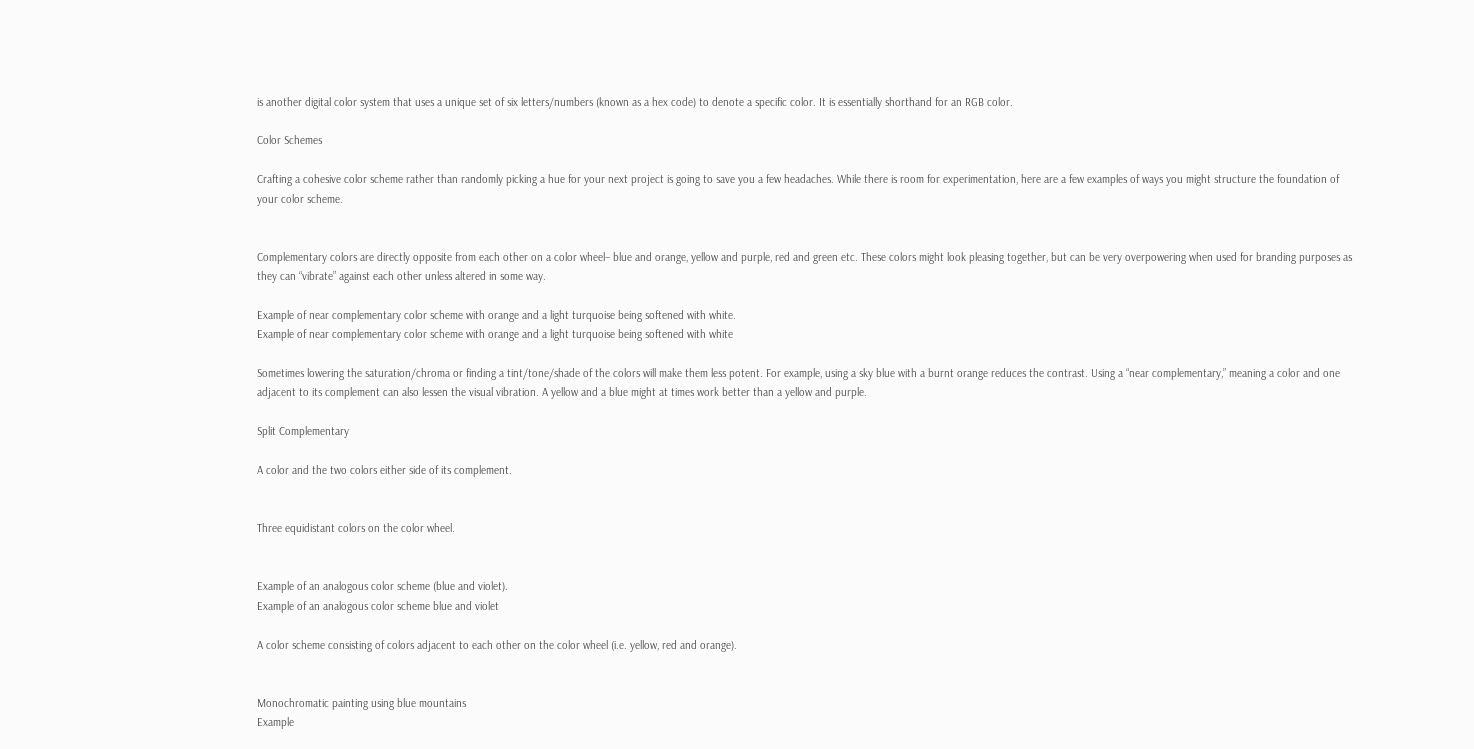is another digital color system that uses a unique set of six letters/numbers (known as a hex code) to denote a specific color. It is essentially shorthand for an RGB color.

Color Schemes

Crafting a cohesive color scheme rather than randomly picking a hue for your next project is going to save you a few headaches. While there is room for experimentation, here are a few examples of ways you might structure the foundation of your color scheme.


Complementary colors are directly opposite from each other on a color wheel– blue and orange, yellow and purple, red and green etc. These colors might look pleasing together, but can be very overpowering when used for branding purposes as they can “vibrate” against each other unless altered in some way.

Example of near complementary color scheme with orange and a light turquoise being softened with white.
Example of near complementary color scheme with orange and a light turquoise being softened with white

Sometimes lowering the saturation/chroma or finding a tint/tone/shade of the colors will make them less potent. For example, using a sky blue with a burnt orange reduces the contrast. Using a “near complementary,” meaning a color and one adjacent to its complement can also lessen the visual vibration. A yellow and a blue might at times work better than a yellow and purple.

Split Complementary

A color and the two colors either side of its complement.


Three equidistant colors on the color wheel.


Example of an analogous color scheme (blue and violet).
Example of an analogous color scheme blue and violet

A color scheme consisting of colors adjacent to each other on the color wheel (i.e. yellow, red and orange).


Monochromatic painting using blue mountains
Example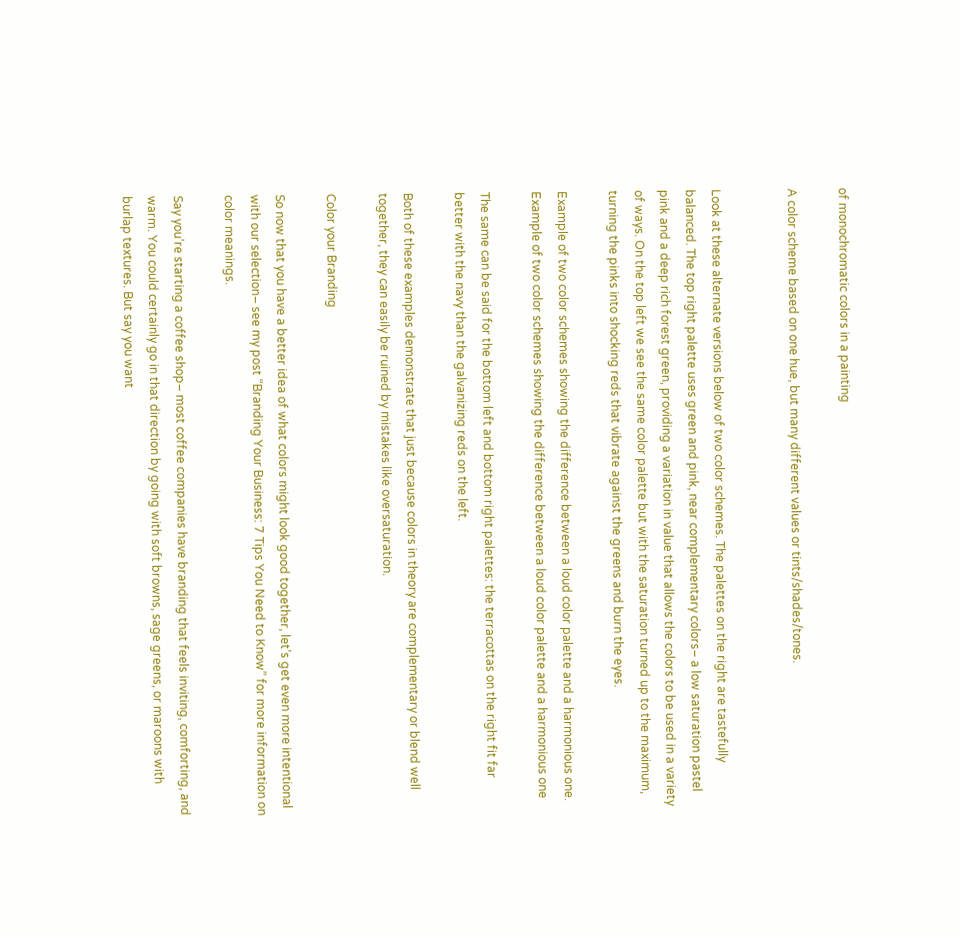of monochromatic colors in a painting

A color scheme based on one hue, but many different values or tints/shades/tones.


Look at these alternate versions below of two color schemes. The palettes on the right are tastefully balanced. The top right palette uses green and pink, near complementary colors– a low saturation pastel pink and a deep rich forest green, providing a variation in value that allows the colors to be used in a variety of ways. On the top left we see the same color palette but with the saturation turned up to the maximum, turning the pinks into shocking reds that vibrate against the greens and burn the eyes.

Example of two color schemes showing the difference between a loud color palette and a harmonious one.
Example of two color schemes showing the difference between a loud color palette and a harmonious one

The same can be said for the bottom left and bottom right palettes: the terracottas on the right fit far better with the navy than the galvanizing reds on the left.

Both of these examples demonstrate that just because colors in theory are complementary or blend well together, they can easily be ruined by mistakes like oversaturation.

Color your Branding

So now that you have a better idea of what colors might look good together, let’s get even more intentional with our selection– see my post “Branding Your Business: 7 Tips You Need to Know” for more information on color meanings.

Say you’re starting a coffee shop– most coffee companies have branding that feels inviting, comforting, and warm. You could certainly go in that direction by going with soft browns, sage greens, or maroons with burlap textures. But say you want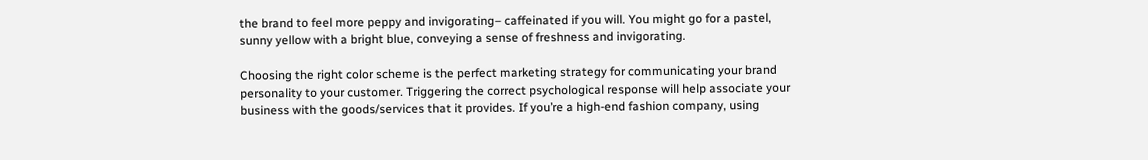the brand to feel more peppy and invigorating– caffeinated if you will. You might go for a pastel, sunny yellow with a bright blue, conveying a sense of freshness and invigorating.

Choosing the right color scheme is the perfect marketing strategy for communicating your brand personality to your customer. Triggering the correct psychological response will help associate your business with the goods/services that it provides. If you’re a high-end fashion company, using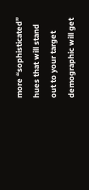more “sophisticated” hues that will stand out to your target demographic will get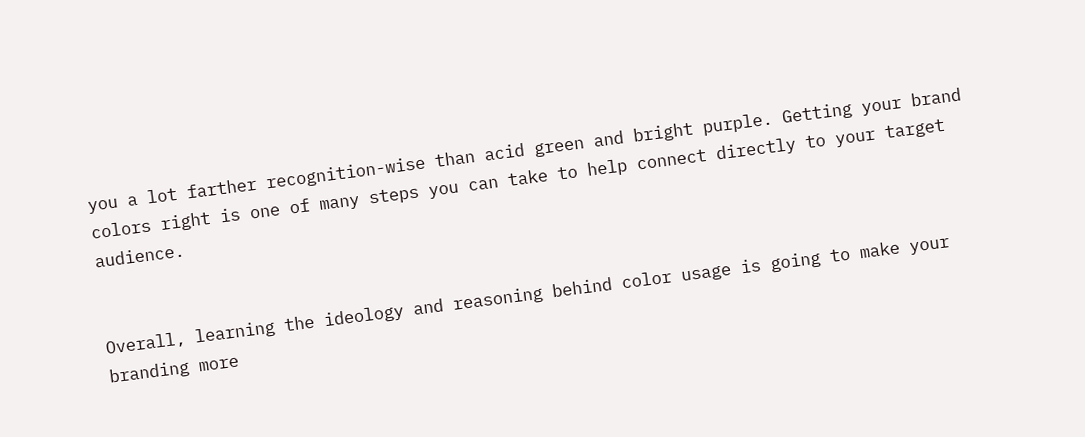you a lot farther recognition-wise than acid green and bright purple. Getting your brand colors right is one of many steps you can take to help connect directly to your target audience.


Overall, learning the ideology and reasoning behind color usage is going to make your branding more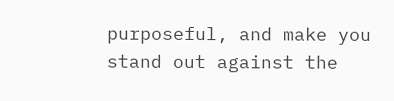purposeful, and make you stand out against the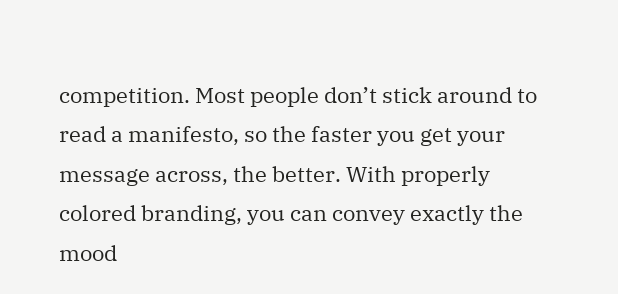competition. Most people don’t stick around to read a manifesto, so the faster you get your message across, the better. With properly colored branding, you can convey exactly the mood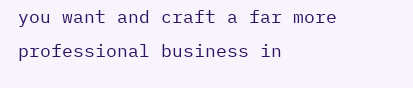you want and craft a far more professional business in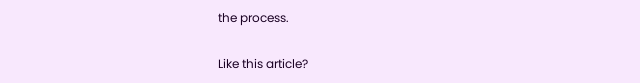the process.

Like this article?